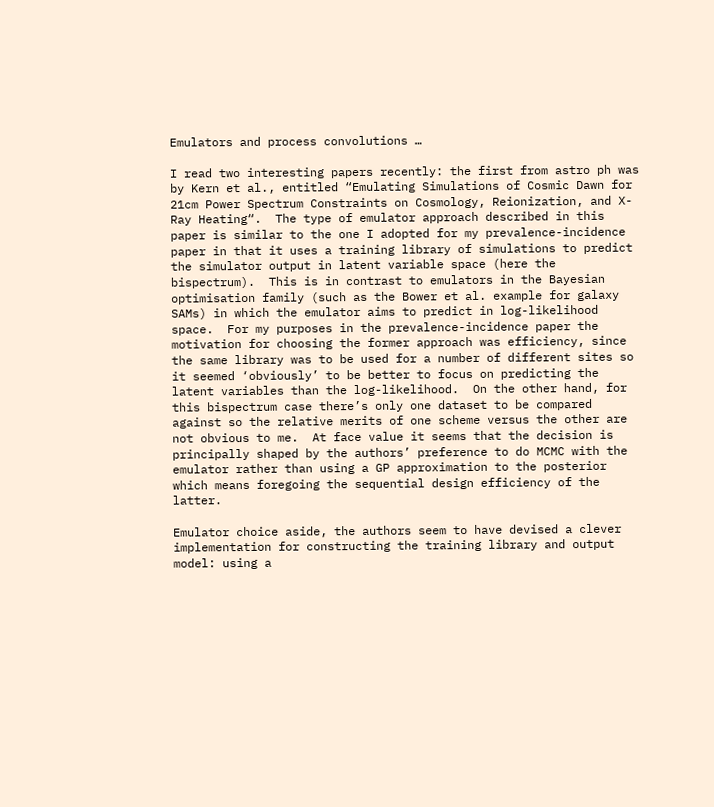Emulators and process convolutions …

I read two interesting papers recently: the first from astro ph was by Kern et al., entitled “Emulating Simulations of Cosmic Dawn for 21cm Power Spectrum Constraints on Cosmology, Reionization, and X-Ray Heating“.  The type of emulator approach described in this paper is similar to the one I adopted for my prevalence-incidence paper in that it uses a training library of simulations to predict the simulator output in latent variable space (here the bispectrum).  This is in contrast to emulators in the Bayesian optimisation family (such as the Bower et al. example for galaxy SAMs) in which the emulator aims to predict in log-likelihood space.  For my purposes in the prevalence-incidence paper the motivation for choosing the former approach was efficiency, since the same library was to be used for a number of different sites so it seemed ‘obviously’ to be better to focus on predicting the latent variables than the log-likelihood.  On the other hand, for this bispectrum case there’s only one dataset to be compared against so the relative merits of one scheme versus the other are not obvious to me.  At face value it seems that the decision is principally shaped by the authors’ preference to do MCMC with the emulator rather than using a GP approximation to the posterior which means foregoing the sequential design efficiency of the latter.

Emulator choice aside, the authors seem to have devised a clever implementation for constructing the training library and output model: using a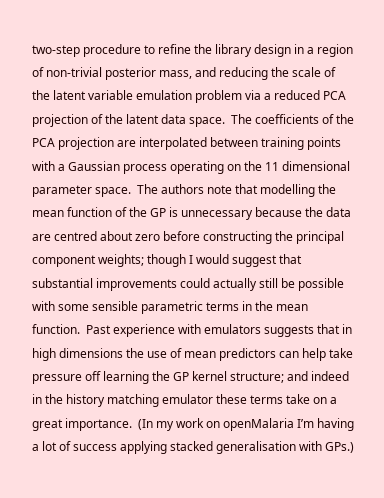two-step procedure to refine the library design in a region of non-trivial posterior mass, and reducing the scale of the latent variable emulation problem via a reduced PCA projection of the latent data space.  The coefficients of the PCA projection are interpolated between training points with a Gaussian process operating on the 11 dimensional parameter space.  The authors note that modelling the mean function of the GP is unnecessary because the data are centred about zero before constructing the principal component weights; though I would suggest that substantial improvements could actually still be possible with some sensible parametric terms in the mean function.  Past experience with emulators suggests that in high dimensions the use of mean predictors can help take pressure off learning the GP kernel structure; and indeed in the history matching emulator these terms take on a great importance.  (In my work on openMalaria I’m having a lot of success applying stacked generalisation with GPs.)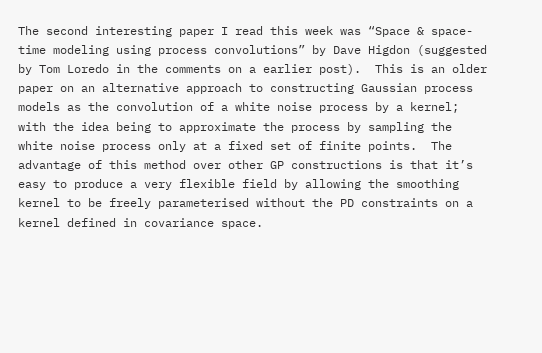The second interesting paper I read this week was “Space & space-time modeling using process convolutions” by Dave Higdon (suggested by Tom Loredo in the comments on a earlier post).  This is an older paper on an alternative approach to constructing Gaussian process models as the convolution of a white noise process by a kernel; with the idea being to approximate the process by sampling the white noise process only at a fixed set of finite points.  The advantage of this method over other GP constructions is that it’s easy to produce a very flexible field by allowing the smoothing kernel to be freely parameterised without the PD constraints on a kernel defined in covariance space.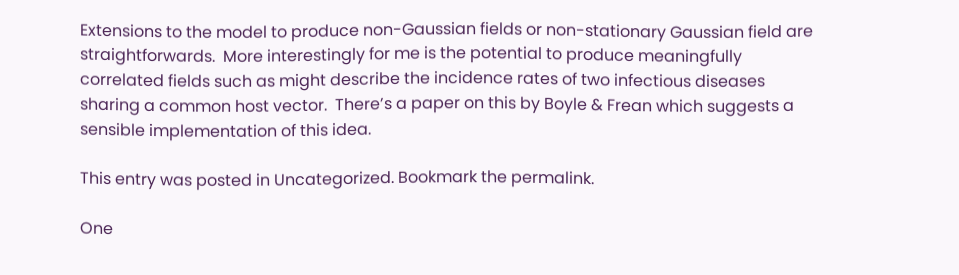Extensions to the model to produce non-Gaussian fields or non-stationary Gaussian field are straightforwards.  More interestingly for me is the potential to produce meaningfully correlated fields such as might describe the incidence rates of two infectious diseases sharing a common host vector.  There’s a paper on this by Boyle & Frean which suggests a sensible implementation of this idea.

This entry was posted in Uncategorized. Bookmark the permalink.

One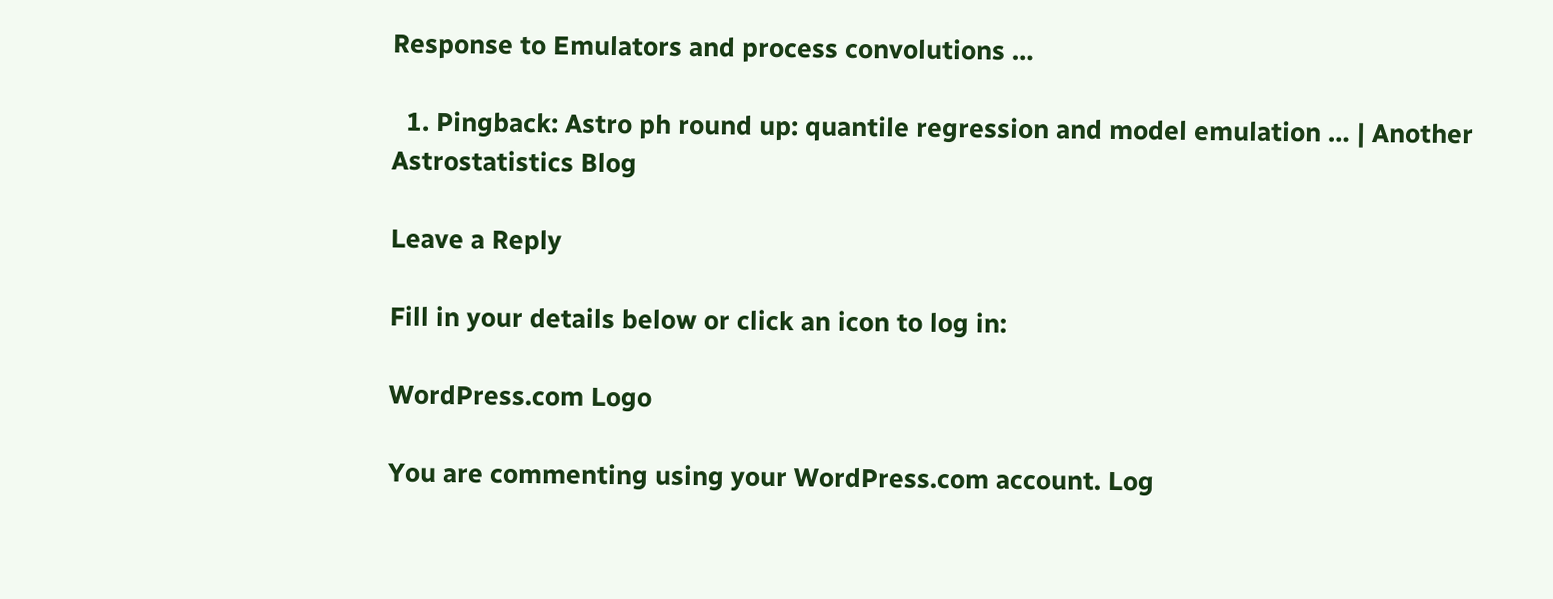Response to Emulators and process convolutions …

  1. Pingback: Astro ph round up: quantile regression and model emulation … | Another Astrostatistics Blog

Leave a Reply

Fill in your details below or click an icon to log in:

WordPress.com Logo

You are commenting using your WordPress.com account. Log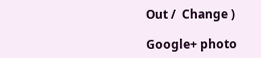Out /  Change )

Google+ photo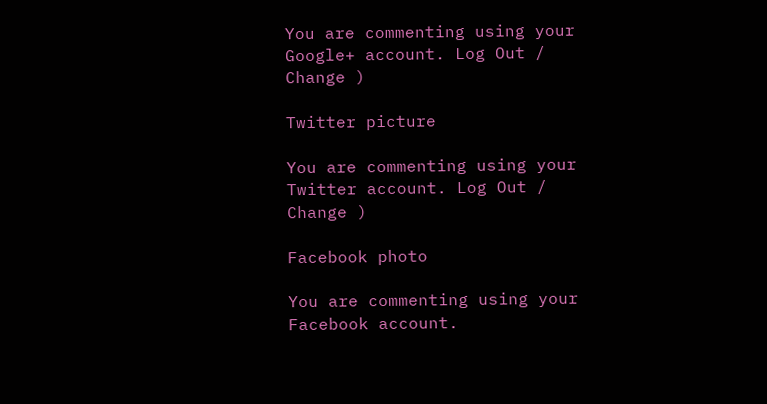You are commenting using your Google+ account. Log Out /  Change )

Twitter picture

You are commenting using your Twitter account. Log Out /  Change )

Facebook photo

You are commenting using your Facebook account.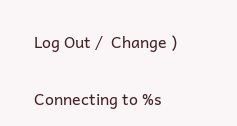Log Out /  Change )

Connecting to %s